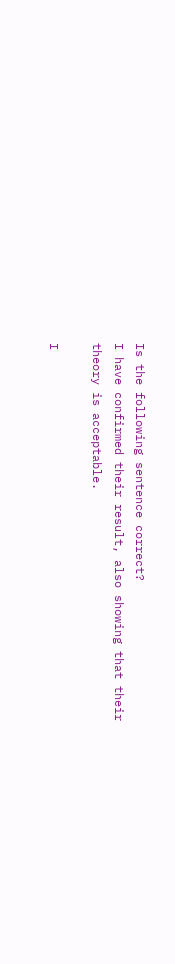Is the following sentence correct?
I have confirmed their result, also showing that their theory is acceptable.

I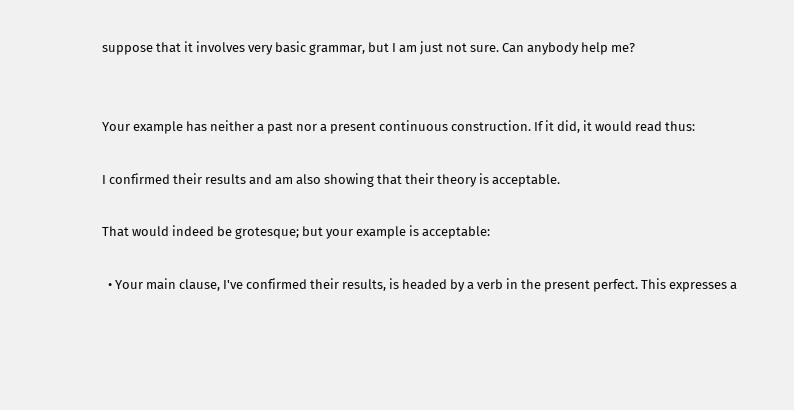suppose that it involves very basic grammar, but I am just not sure. Can anybody help me?


Your example has neither a past nor a present continuous construction. If it did, it would read thus:

I confirmed their results and am also showing that their theory is acceptable.

That would indeed be grotesque; but your example is acceptable:

  • Your main clause, I've confirmed their results, is headed by a verb in the present perfect. This expresses a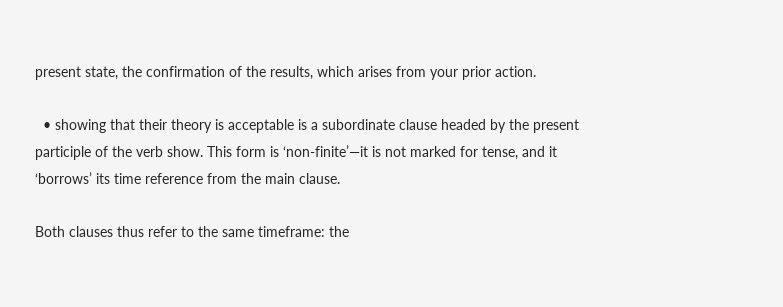present state, the confirmation of the results, which arises from your prior action.

  • showing that their theory is acceptable is a subordinate clause headed by the present participle of the verb show. This form is ‘non-finite’—it is not marked for tense, and it ‘borrows’ its time reference from the main clause.

Both clauses thus refer to the same timeframe: the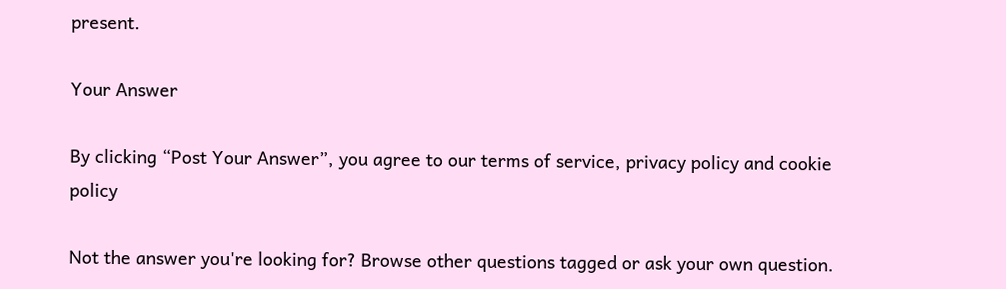present.

Your Answer

By clicking “Post Your Answer”, you agree to our terms of service, privacy policy and cookie policy

Not the answer you're looking for? Browse other questions tagged or ask your own question.